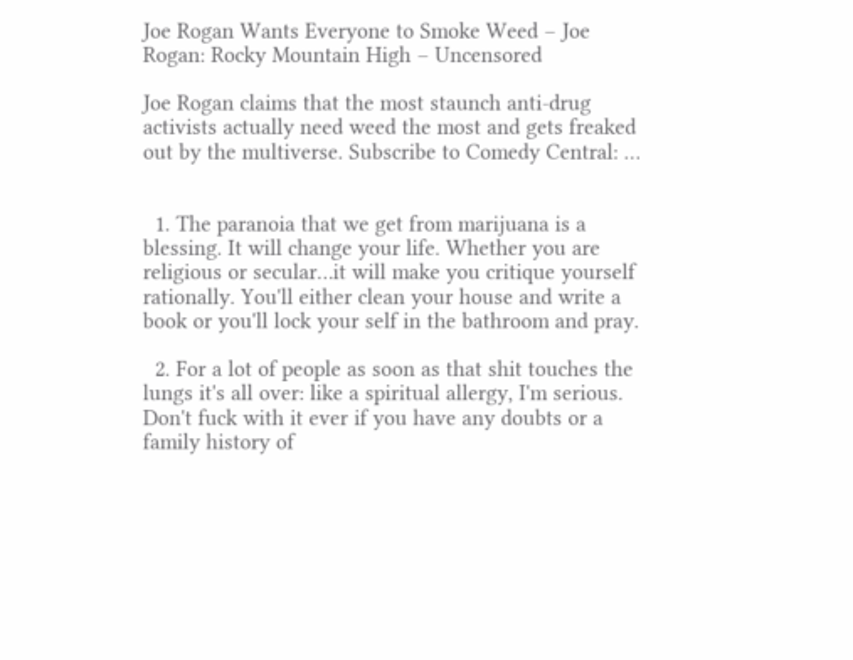Joe Rogan Wants Everyone to Smoke Weed – Joe Rogan: Rocky Mountain High – Uncensored

Joe Rogan claims that the most staunch anti-drug activists actually need weed the most and gets freaked out by the multiverse. Subscribe to Comedy Central: …


  1. The paranoia that we get from marijuana is a blessing. It will change your life. Whether you are religious or secular…it will make you critique yourself rationally. You'll either clean your house and write a book or you'll lock your self in the bathroom and pray.

  2. For a lot of people as soon as that shit touches the lungs it's all over: like a spiritual allergy, I'm serious. Don't fuck with it ever if you have any doubts or a family history of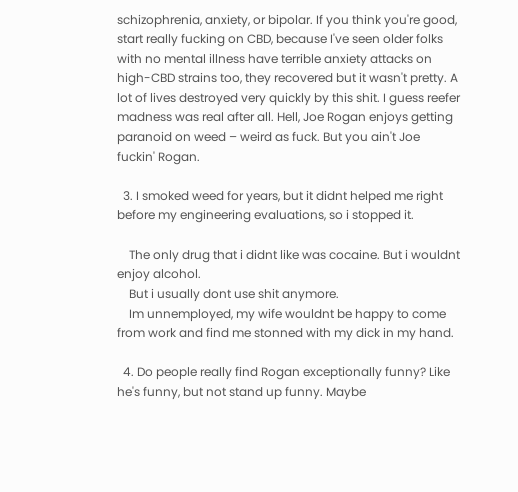schizophrenia, anxiety, or bipolar. If you think you're good, start really fucking on CBD, because I've seen older folks with no mental illness have terrible anxiety attacks on high-CBD strains too, they recovered but it wasn't pretty. A lot of lives destroyed very quickly by this shit. I guess reefer madness was real after all. Hell, Joe Rogan enjoys getting paranoid on weed – weird as fuck. But you ain't Joe fuckin' Rogan.

  3. I smoked weed for years, but it didnt helped me right before my engineering evaluations, so i stopped it.

    The only drug that i didnt like was cocaine. But i wouldnt enjoy alcohol.
    But i usually dont use shit anymore.
    Im unnemployed, my wife wouldnt be happy to come from work and find me stonned with my dick in my hand.

  4. Do people really find Rogan exceptionally funny? Like he's funny, but not stand up funny. Maybe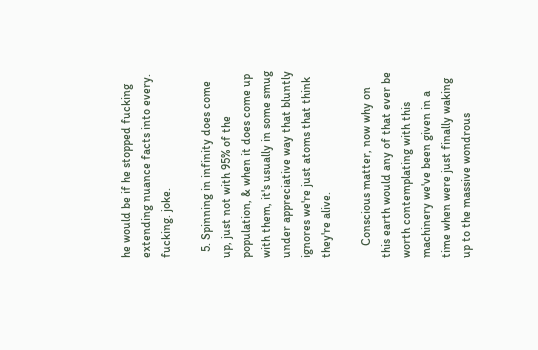he would be if he stopped fucking extending nuance facts into every. fucking. joke.

  5. Spinning in infinity does come up, just not with 95% of the population, & when it does come up with them, it's usually in some smug under appreciative way that bluntly ignores we're just atoms that think they're alive.

    Conscious matter, now why on this earth would any of that ever be worth contemplating with this machinery we've been given in a time when were just finally waking up to the massive wondrous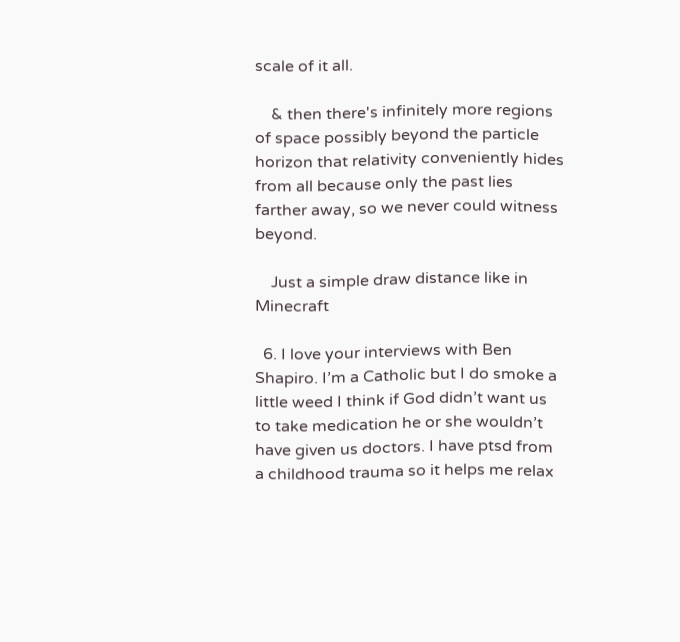scale of it all.

    & then there's infinitely more regions of space possibly beyond the particle horizon that relativity conveniently hides from all because only the past lies farther away, so we never could witness beyond.

    Just a simple draw distance like in Minecraft

  6. I love your interviews with Ben Shapiro. I’m a Catholic but I do smoke a little weed I think if God didn’t want us to take medication he or she wouldn’t have given us doctors. I have ptsd from a childhood trauma so it helps me relax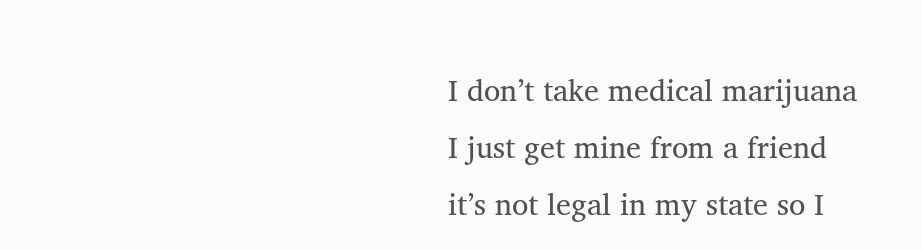I don’t take medical marijuana I just get mine from a friend it’s not legal in my state so I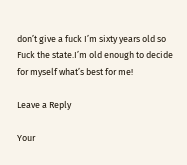don’t give a fuck I’m sixty years old so Fuck the state.I’m old enough to decide for myself what’s best for me!

Leave a Reply

Your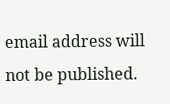email address will not be published.